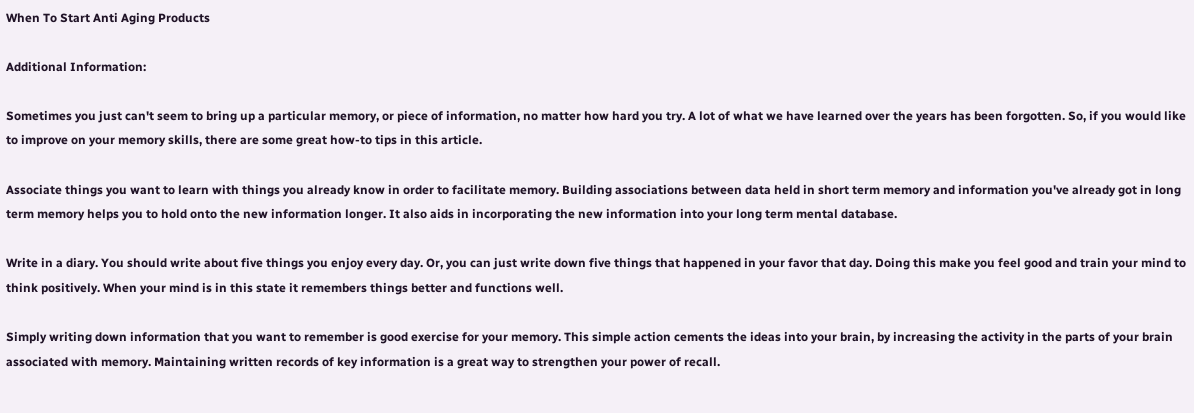When To Start Anti Aging Products

Additional Information:

Sometimes you just can't seem to bring up a particular memory, or piece of information, no matter how hard you try. A lot of what we have learned over the years has been forgotten. So, if you would like to improve on your memory skills, there are some great how-to tips in this article.

Associate things you want to learn with things you already know in order to facilitate memory. Building associations between data held in short term memory and information you've already got in long term memory helps you to hold onto the new information longer. It also aids in incorporating the new information into your long term mental database.

Write in a diary. You should write about five things you enjoy every day. Or, you can just write down five things that happened in your favor that day. Doing this make you feel good and train your mind to think positively. When your mind is in this state it remembers things better and functions well.

Simply writing down information that you want to remember is good exercise for your memory. This simple action cements the ideas into your brain, by increasing the activity in the parts of your brain associated with memory. Maintaining written records of key information is a great way to strengthen your power of recall.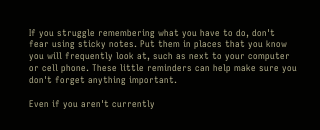If you struggle remembering what you have to do, don't fear using sticky notes. Put them in places that you know you will frequently look at, such as next to your computer or cell phone. These little reminders can help make sure you don't forget anything important.

Even if you aren't currently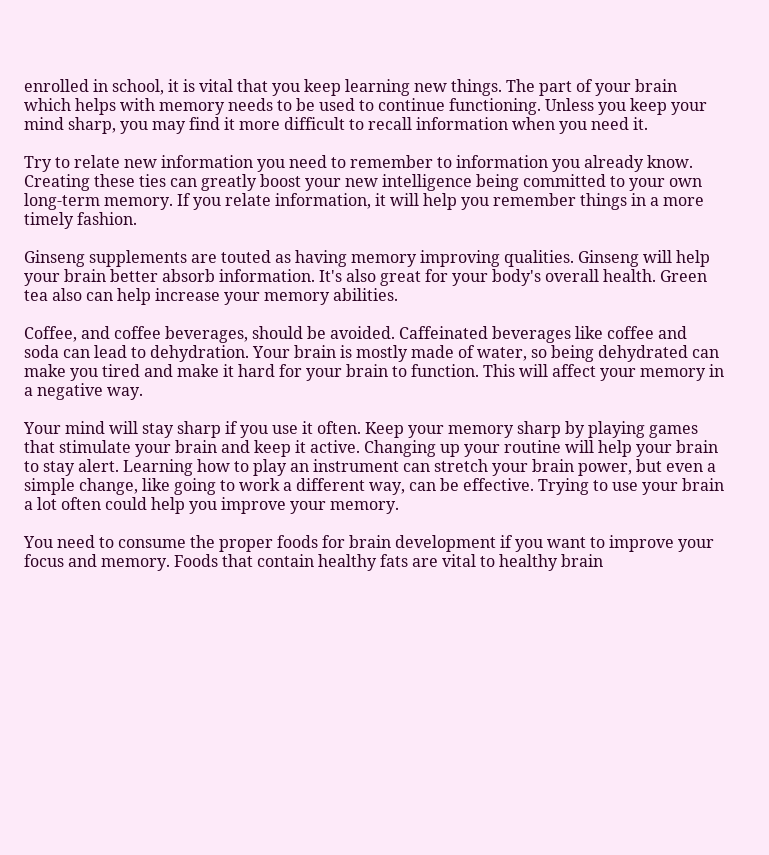enrolled in school, it is vital that you keep learning new things. The part of your brain which helps with memory needs to be used to continue functioning. Unless you keep your mind sharp, you may find it more difficult to recall information when you need it.

Try to relate new information you need to remember to information you already know. Creating these ties can greatly boost your new intelligence being committed to your own long-term memory. If you relate information, it will help you remember things in a more timely fashion.

Ginseng supplements are touted as having memory improving qualities. Ginseng will help your brain better absorb information. It's also great for your body's overall health. Green tea also can help increase your memory abilities.

Coffee, and coffee beverages, should be avoided. Caffeinated beverages like coffee and soda can lead to dehydration. Your brain is mostly made of water, so being dehydrated can make you tired and make it hard for your brain to function. This will affect your memory in a negative way.

Your mind will stay sharp if you use it often. Keep your memory sharp by playing games that stimulate your brain and keep it active. Changing up your routine will help your brain to stay alert. Learning how to play an instrument can stretch your brain power, but even a simple change, like going to work a different way, can be effective. Trying to use your brain a lot often could help you improve your memory.

You need to consume the proper foods for brain development if you want to improve your focus and memory. Foods that contain healthy fats are vital to healthy brain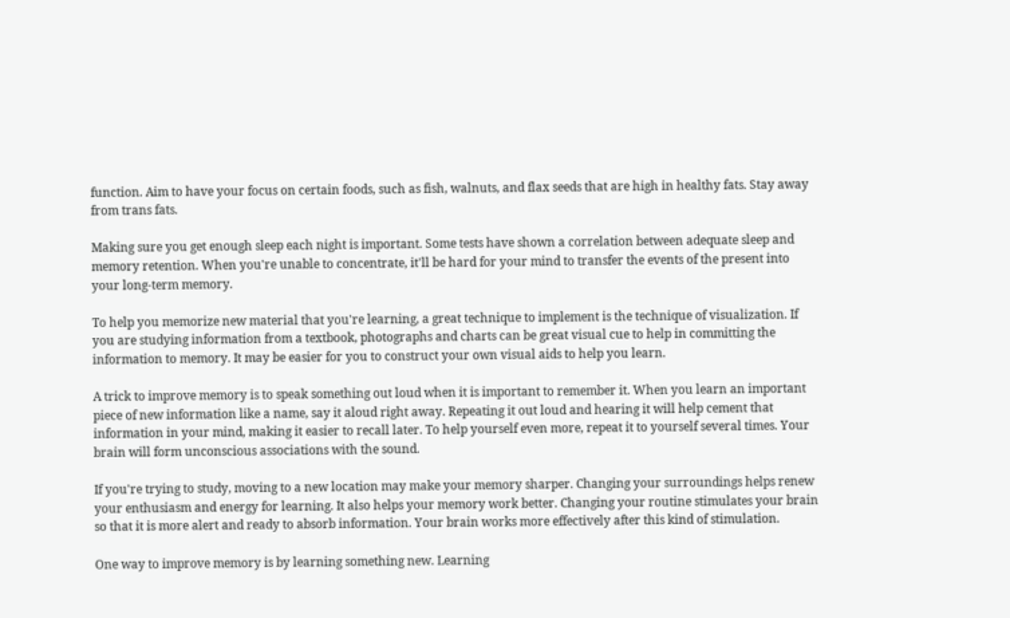function. Aim to have your focus on certain foods, such as fish, walnuts, and flax seeds that are high in healthy fats. Stay away from trans fats.

Making sure you get enough sleep each night is important. Some tests have shown a correlation between adequate sleep and memory retention. When you're unable to concentrate, it'll be hard for your mind to transfer the events of the present into your long-term memory.

To help you memorize new material that you're learning, a great technique to implement is the technique of visualization. If you are studying information from a textbook, photographs and charts can be great visual cue to help in committing the information to memory. It may be easier for you to construct your own visual aids to help you learn.

A trick to improve memory is to speak something out loud when it is important to remember it. When you learn an important piece of new information like a name, say it aloud right away. Repeating it out loud and hearing it will help cement that information in your mind, making it easier to recall later. To help yourself even more, repeat it to yourself several times. Your brain will form unconscious associations with the sound.

If you're trying to study, moving to a new location may make your memory sharper. Changing your surroundings helps renew your enthusiasm and energy for learning. It also helps your memory work better. Changing your routine stimulates your brain so that it is more alert and ready to absorb information. Your brain works more effectively after this kind of stimulation.

One way to improve memory is by learning something new. Learning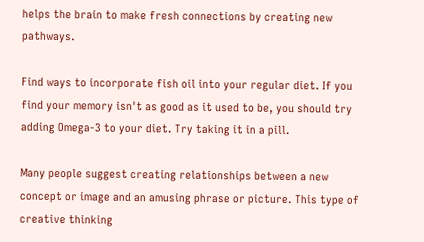helps the brain to make fresh connections by creating new pathways.

Find ways to incorporate fish oil into your regular diet. If you find your memory isn't as good as it used to be, you should try adding Omega-3 to your diet. Try taking it in a pill.

Many people suggest creating relationships between a new concept or image and an amusing phrase or picture. This type of creative thinking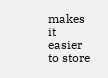makes it easier to store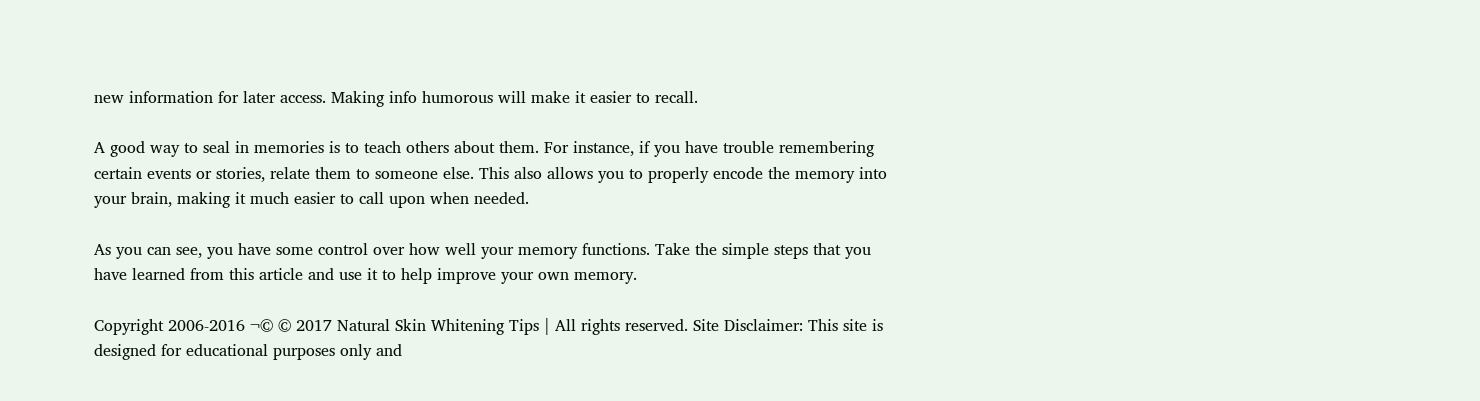new information for later access. Making info humorous will make it easier to recall.

A good way to seal in memories is to teach others about them. For instance, if you have trouble remembering certain events or stories, relate them to someone else. This also allows you to properly encode the memory into your brain, making it much easier to call upon when needed.

As you can see, you have some control over how well your memory functions. Take the simple steps that you have learned from this article and use it to help improve your own memory.

Copyright 2006-2016 ¬© © 2017 Natural Skin Whitening Tips | All rights reserved. Site Disclaimer: This site is designed for educational purposes only and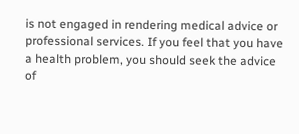is not engaged in rendering medical advice or professional services. If you feel that you have a health problem, you should seek the advice of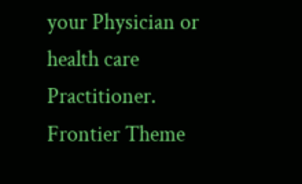your Physician or health care Practitioner. Frontier Theme